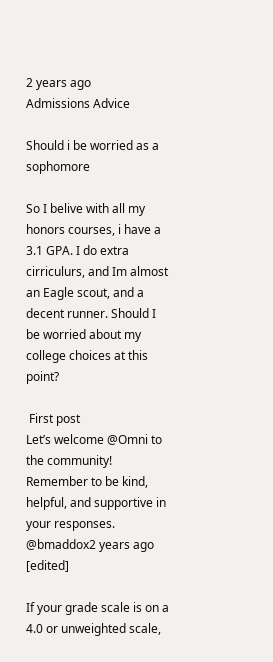2 years ago
Admissions Advice

Should i be worried as a sophomore

So I belive with all my honors courses, i have a 3.1 GPA. I do extra cirriculurs, and Im almost an Eagle scout, and a decent runner. Should I be worried about my college choices at this point?

 First post
Let’s welcome @Omni to the community! Remember to be kind, helpful, and supportive in your responses.
@bmaddox2 years ago [edited]

If your grade scale is on a 4.0 or unweighted scale,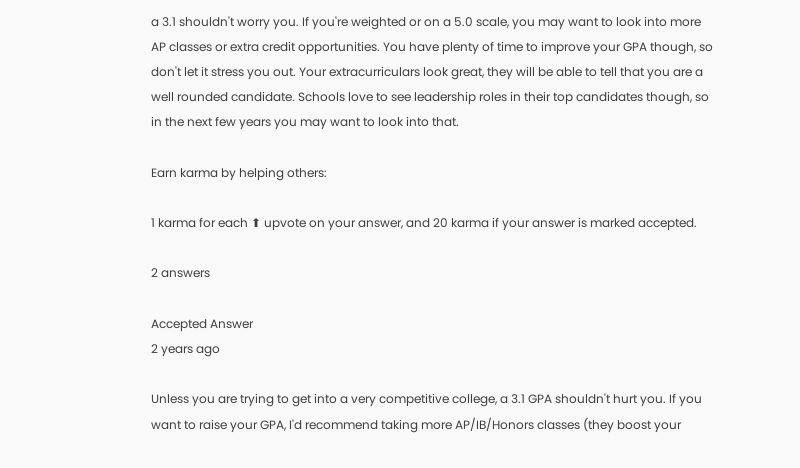a 3.1 shouldn't worry you. If you're weighted or on a 5.0 scale, you may want to look into more AP classes or extra credit opportunities. You have plenty of time to improve your GPA though, so don't let it stress you out. Your extracurriculars look great, they will be able to tell that you are a well rounded candidate. Schools love to see leadership roles in their top candidates though, so in the next few years you may want to look into that.

Earn karma by helping others:

1 karma for each ⬆ upvote on your answer, and 20 karma if your answer is marked accepted.

2 answers

Accepted Answer
2 years ago

Unless you are trying to get into a very competitive college, a 3.1 GPA shouldn't hurt you. If you want to raise your GPA, I'd recommend taking more AP/IB/Honors classes (they boost your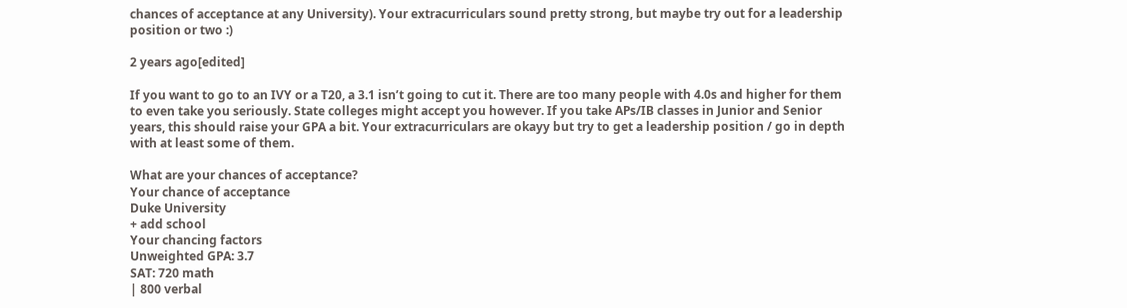chances of acceptance at any University). Your extracurriculars sound pretty strong, but maybe try out for a leadership position or two :)

2 years ago[edited]

If you want to go to an IVY or a T20, a 3.1 isn’t going to cut it. There are too many people with 4.0s and higher for them to even take you seriously. State colleges might accept you however. If you take APs/IB classes in Junior and Senior years, this should raise your GPA a bit. Your extracurriculars are okayy but try to get a leadership position / go in depth with at least some of them.

What are your chances of acceptance?
Your chance of acceptance
Duke University
+ add school
Your chancing factors
Unweighted GPA: 3.7
SAT: 720 math
| 800 verbal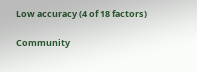Low accuracy (4 of 18 factors)

Community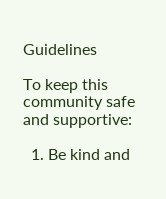Guidelines

To keep this community safe and supportive:

  1. Be kind and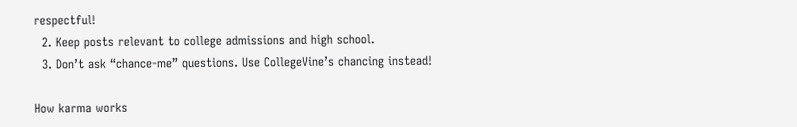respectful!
  2. Keep posts relevant to college admissions and high school.
  3. Don’t ask “chance-me” questions. Use CollegeVine’s chancing instead!

How karma works